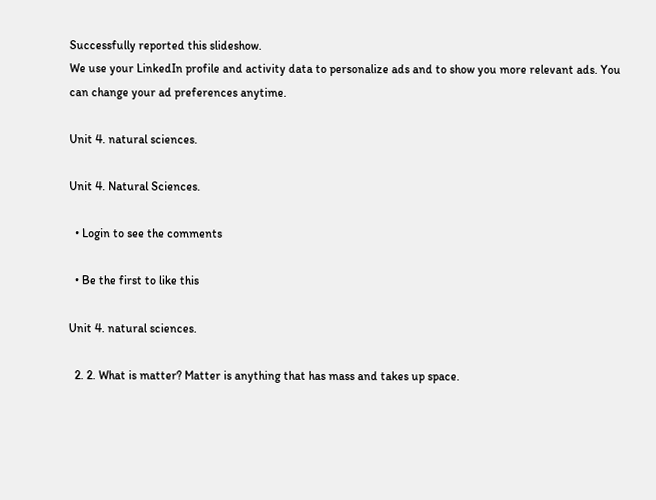Successfully reported this slideshow.
We use your LinkedIn profile and activity data to personalize ads and to show you more relevant ads. You can change your ad preferences anytime.

Unit 4. natural sciences.

Unit 4. Natural Sciences.

  • Login to see the comments

  • Be the first to like this

Unit 4. natural sciences.

  2. 2. What is matter? Matter is anything that has mass and takes up space.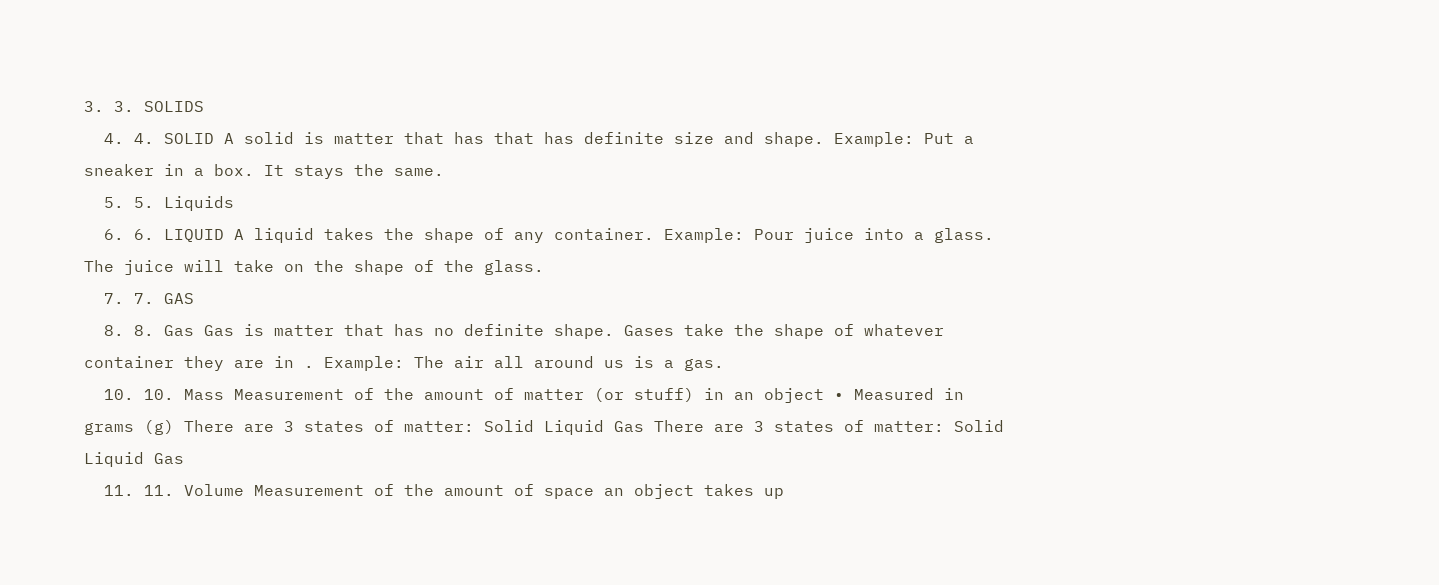3. 3. SOLIDS
  4. 4. SOLID A solid is matter that has that has definite size and shape. Example: Put a sneaker in a box. It stays the same.
  5. 5. Liquids
  6. 6. LIQUID A liquid takes the shape of any container. Example: Pour juice into a glass. The juice will take on the shape of the glass.
  7. 7. GAS
  8. 8. Gas Gas is matter that has no definite shape. Gases take the shape of whatever container they are in . Example: The air all around us is a gas.
  10. 10. Mass Measurement of the amount of matter (or stuff) in an object • Measured in grams (g) There are 3 states of matter: Solid Liquid Gas There are 3 states of matter: Solid Liquid Gas
  11. 11. Volume Measurement of the amount of space an object takes up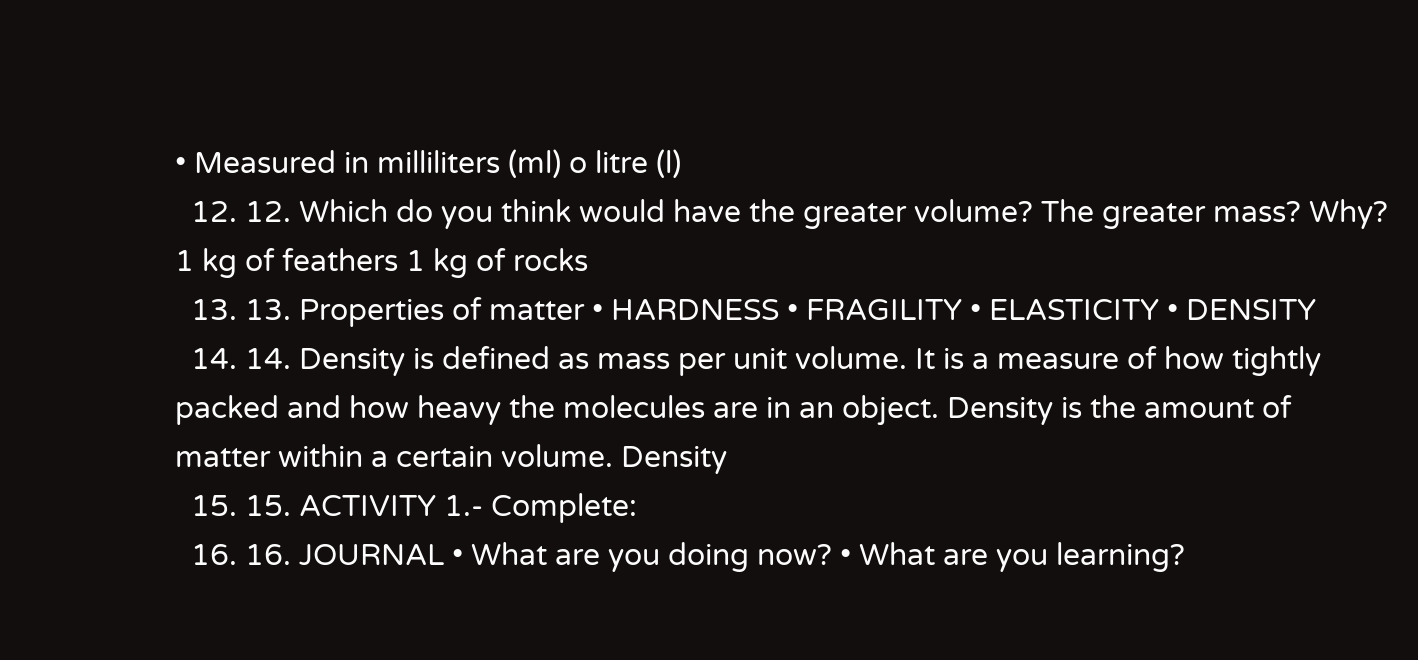• Measured in milliliters (ml) o litre (l)
  12. 12. Which do you think would have the greater volume? The greater mass? Why? 1 kg of feathers 1 kg of rocks
  13. 13. Properties of matter • HARDNESS • FRAGILITY • ELASTICITY • DENSITY
  14. 14. Density is defined as mass per unit volume. It is a measure of how tightly packed and how heavy the molecules are in an object. Density is the amount of matter within a certain volume. Density
  15. 15. ACTIVITY 1.- Complete:
  16. 16. JOURNAL • What are you doing now? • What are you learning?